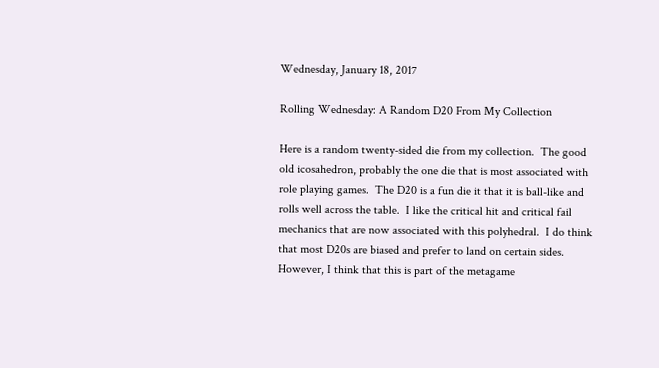Wednesday, January 18, 2017

Rolling Wednesday: A Random D20 From My Collection

Here is a random twenty-sided die from my collection.  The good old icosahedron, probably the one die that is most associated with role playing games.  The D20 is a fun die it that it is ball-like and rolls well across the table.  I like the critical hit and critical fail mechanics that are now associated with this polyhedral.  I do think that most D20s are biased and prefer to land on certain sides.  However, I think that this is part of the metagame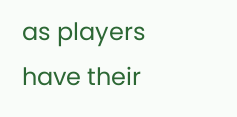as players have their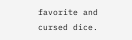favorite and cursed dice.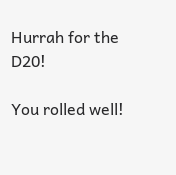Hurrah for the D20!

You rolled well!